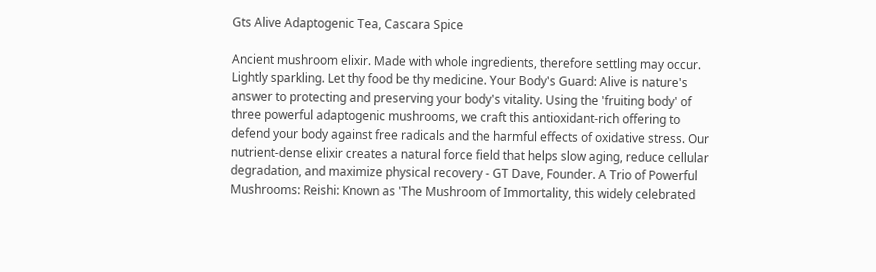Gts Alive Adaptogenic Tea, Cascara Spice

Ancient mushroom elixir. Made with whole ingredients, therefore settling may occur. Lightly sparkling. Let thy food be thy medicine. Your Body's Guard: Alive is nature's answer to protecting and preserving your body's vitality. Using the 'fruiting body' of three powerful adaptogenic mushrooms, we craft this antioxidant-rich offering to defend your body against free radicals and the harmful effects of oxidative stress. Our nutrient-dense elixir creates a natural force field that helps slow aging, reduce cellular degradation, and maximize physical recovery - GT Dave, Founder. A Trio of Powerful Mushrooms: Reishi: Known as 'The Mushroom of Immortality, this widely celebrated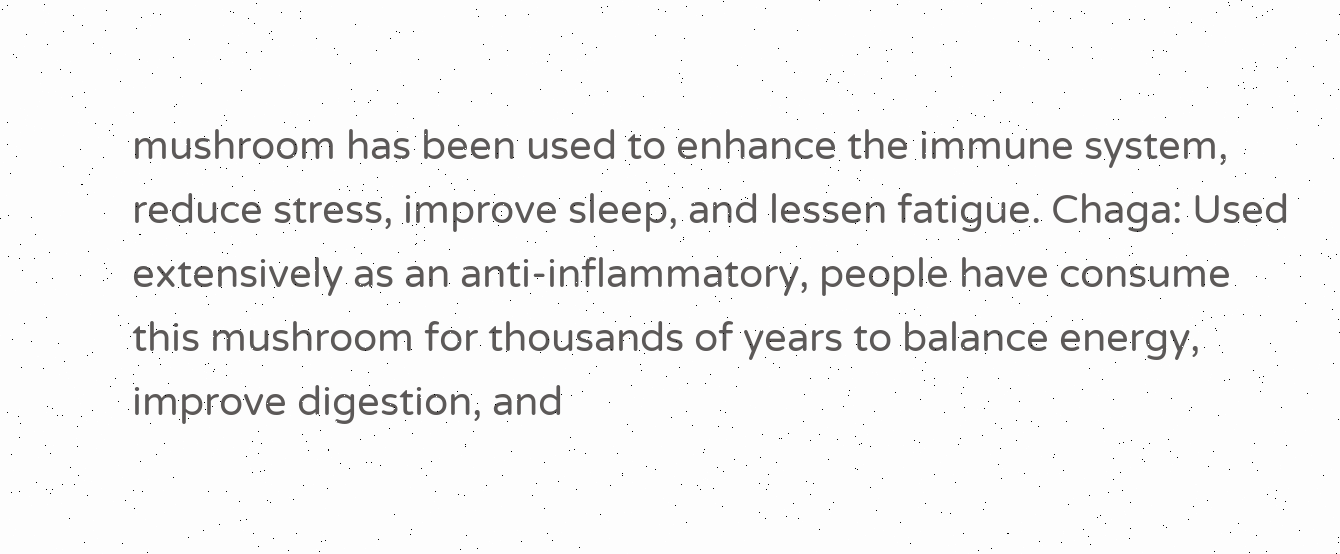mushroom has been used to enhance the immune system, reduce stress, improve sleep, and lessen fatigue. Chaga: Used extensively as an anti-inflammatory, people have consume this mushroom for thousands of years to balance energy, improve digestion, and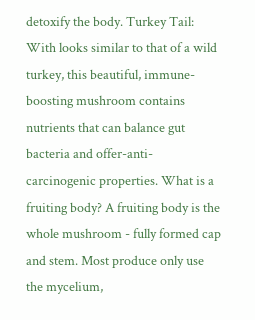detoxify the body. Turkey Tail: With looks similar to that of a wild turkey, this beautiful, immune-boosting mushroom contains nutrients that can balance gut bacteria and offer-anti-carcinogenic properties. What is a fruiting body? A fruiting body is the whole mushroom - fully formed cap and stem. Most produce only use the mycelium,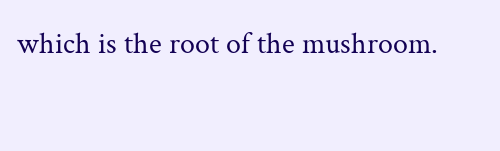which is the root of the mushroom.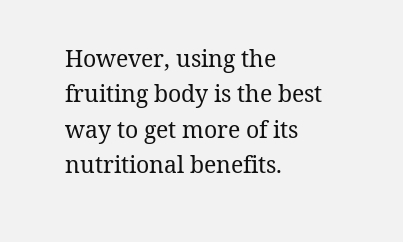However, using the fruiting body is the best way to get more of its nutritional benefits.